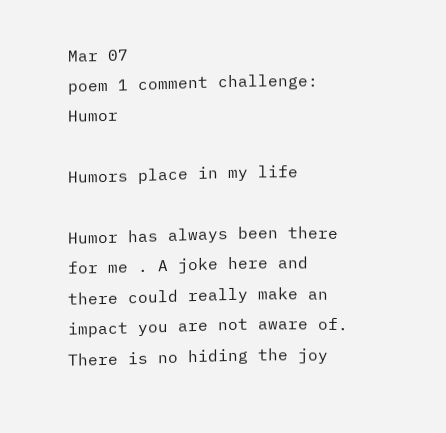Mar 07
poem 1 comment challenge: Humor

Humors place in my life

Humor has always been there for me . A joke here and there could really make an impact you are not aware of. There is no hiding the joy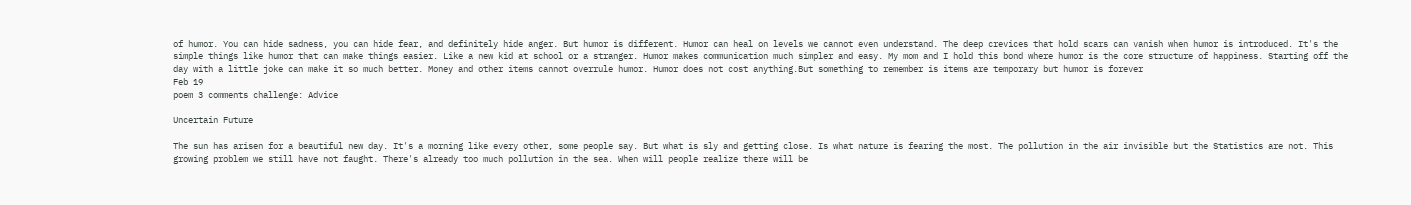of humor. You can hide sadness, you can hide fear, and definitely hide anger. But humor is different. Humor can heal on levels we cannot even understand. The deep crevices that hold scars can vanish when humor is introduced. It's the simple things like humor that can make things easier. Like a new kid at school or a stranger. Humor makes communication much simpler and easy. My mom and I hold this bond where humor is the core structure of happiness. Starting off the day with a little joke can make it so much better. Money and other items cannot overrule humor. Humor does not cost anything.But something to remember is items are temporary but humor is forever
Feb 19
poem 3 comments challenge: Advice

Uncertain Future

The sun has arisen for a beautiful new day. It's a morning like every other, some people say. But what is sly and getting close. Is what nature is fearing the most. The pollution in the air invisible but the Statistics are not. This growing problem we still have not faught. There's already too much pollution in the sea. When will people realize there will be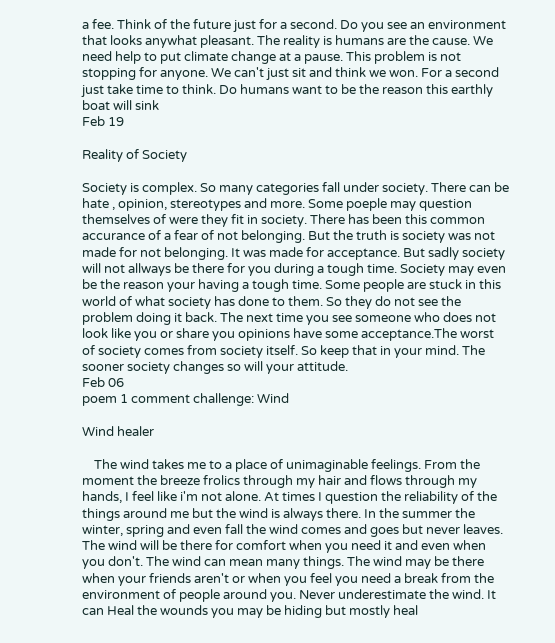a fee. Think of the future just for a second. Do you see an environment that looks anywhat pleasant. The reality is humans are the cause. We need help to put climate change at a pause. This problem is not stopping for anyone. We can't just sit and think we won. For a second just take time to think. Do humans want to be the reason this earthly boat will sink
Feb 19

Reality of Society

Society is complex. So many categories fall under society. There can be hate , opinion, stereotypes and more. Some poeple may question themselves of were they fit in society. There has been this common accurance of a fear of not belonging. But the truth is society was not made for not belonging. It was made for acceptance. But sadly society will not allways be there for you during a tough time. Society may even be the reason your having a tough time. Some people are stuck in this world of what society has done to them. So they do not see the problem doing it back. The next time you see someone who does not look like you or share you opinions have some acceptance.The worst of society comes from society itself. So keep that in your mind. The sooner society changes so will your attitude.
Feb 06
poem 1 comment challenge: Wind

Wind healer

    The wind takes me to a place of unimaginable feelings. From the moment the breeze frolics through my hair and flows through my hands, I feel like i'm not alone. At times I question the reliability of the things around me but the wind is always there. In the summer the winter, spring and even fall the wind comes and goes but never leaves. The wind will be there for comfort when you need it and even when you don't. The wind can mean many things. The wind may be there when your friends aren't or when you feel you need a break from the environment of people around you. Never underestimate the wind. It can Heal the wounds you may be hiding but mostly heal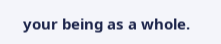your being as a whole.